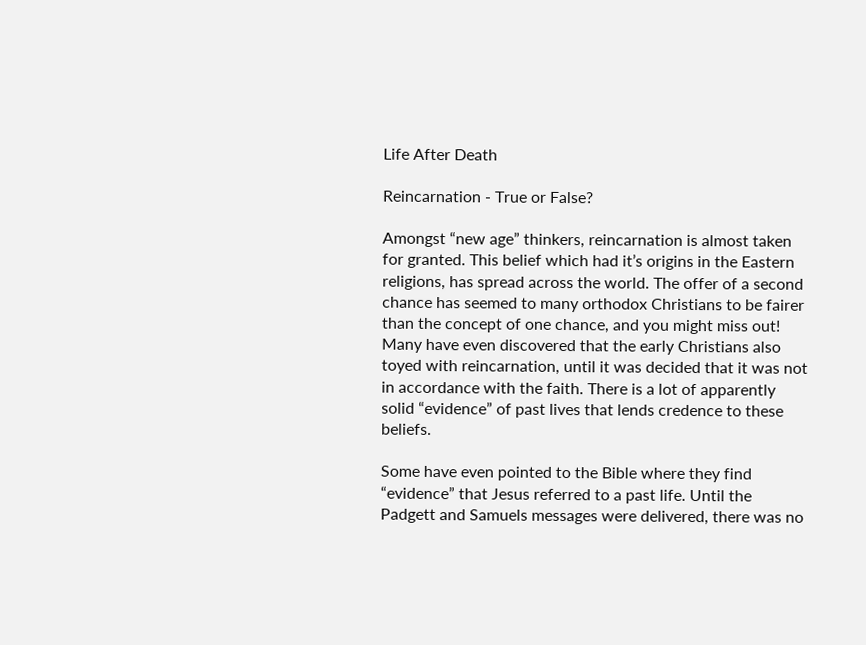Life After Death

Reincarnation - True or False?

Amongst “new age” thinkers, reincarnation is almost taken for granted. This belief which had it’s origins in the Eastern religions, has spread across the world. The offer of a second chance has seemed to many orthodox Christians to be fairer than the concept of one chance, and you might miss out! Many have even discovered that the early Christians also toyed with reincarnation, until it was decided that it was not in accordance with the faith. There is a lot of apparently solid “evidence” of past lives that lends credence to these beliefs.

Some have even pointed to the Bible where they find “evidence” that Jesus referred to a past life. Until the Padgett and Samuels messages were delivered, there was no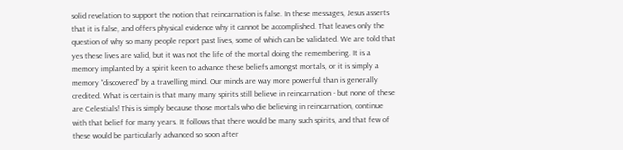solid revelation to support the notion that reincarnation is false. In these messages, Jesus asserts that it is false, and offers physical evidence why it cannot be accomplished. That leaves only the question of why so many people report past lives, some of which can be validated. We are told that yes these lives are valid, but it was not the life of the mortal doing the remembering. It is a memory implanted by a spirit keen to advance these beliefs amongst mortals, or it is simply a memory “discovered” by a travelling mind. Our minds are way more powerful than is generally credited. What is certain is that many many spirits still believe in reincarnation - but none of these are Celestials! This is simply because those mortals who die believing in reincarnation, continue with that belief for many years. It follows that there would be many such spirits, and that few of these would be particularly advanced so soon after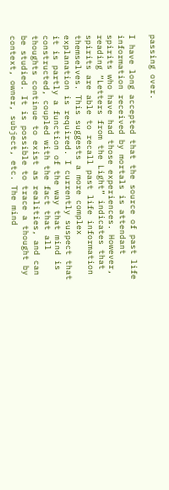passing over.

I have long accepted that the source of past life information received by mortals is attendant spirits who have had those experiences. However, reading “Letters from the Light” indicates that spirits are able to recall past life information themselves. This suggests a more complex explanation is required. I currently suspect that it is partly a function of the way that mind is constructed, coupled with the fact that all thoughts continue to exist as realities, and can be studied. It is possible to trace a thought by context, owner, subject, etc. The mind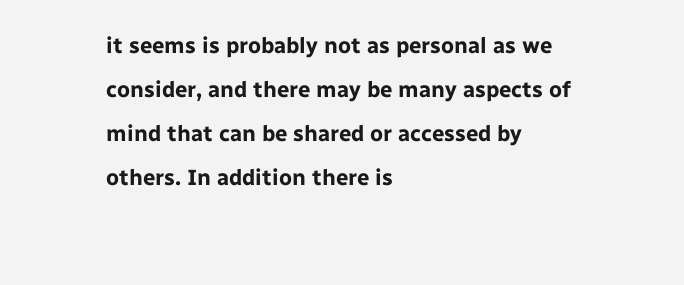it seems is probably not as personal as we consider, and there may be many aspects of mind that can be shared or accessed by others. In addition there is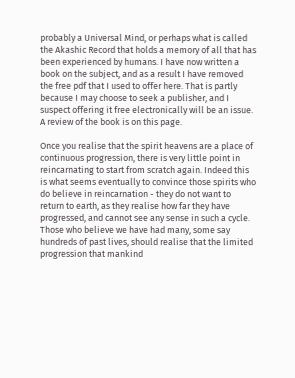probably a Universal Mind, or perhaps what is called the Akashic Record that holds a memory of all that has been experienced by humans. I have now written a book on the subject, and as a result I have removed the free pdf that I used to offer here. That is partly because I may choose to seek a publisher, and I suspect offering it free electronically will be an issue. A review of the book is on this page.

Once you realise that the spirit heavens are a place of continuous progression, there is very little point in reincarnating to start from scratch again. Indeed this is what seems eventually to convince those spirits who do believe in reincarnation - they do not want to return to earth, as they realise how far they have progressed, and cannot see any sense in such a cycle. Those who believe we have had many, some say hundreds of past lives, should realise that the limited progression that mankind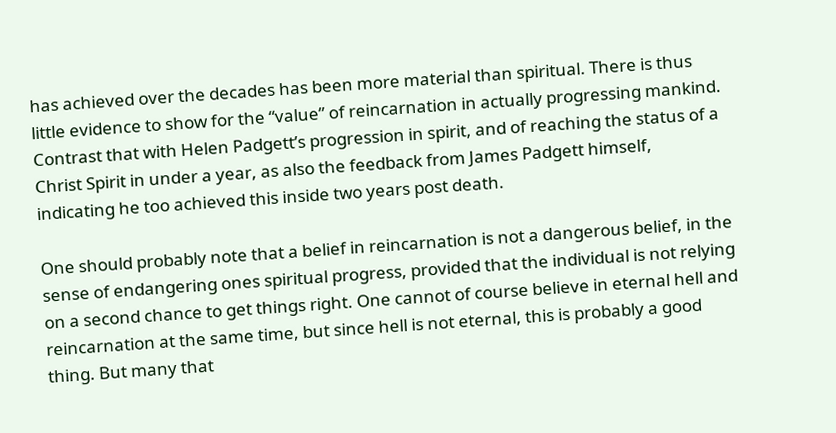has achieved over the decades has been more material than spiritual. There is thus little evidence to show for the “value” of reincarnation in actually progressing mankind. Contrast that with Helen Padgett’s progression in spirit, and of reaching the status of a Christ Spirit in under a year, as also the feedback from James Padgett himself, indicating he too achieved this inside two years post death.

One should probably note that a belief in reincarnation is not a dangerous belief, in the sense of endangering ones spiritual progress, provided that the individual is not relying on a second chance to get things right. One cannot of course believe in eternal hell and reincarnation at the same time, but since hell is not eternal, this is probably a good thing. But many that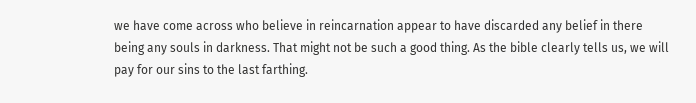we have come across who believe in reincarnation appear to have discarded any belief in there being any souls in darkness. That might not be such a good thing. As the bible clearly tells us, we will pay for our sins to the last farthing.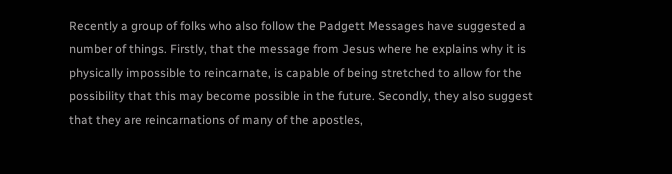Recently a group of folks who also follow the Padgett Messages have suggested a number of things. Firstly, that the message from Jesus where he explains why it is physically impossible to reincarnate, is capable of being stretched to allow for the possibility that this may become possible in the future. Secondly, they also suggest that they are reincarnations of many of the apostles,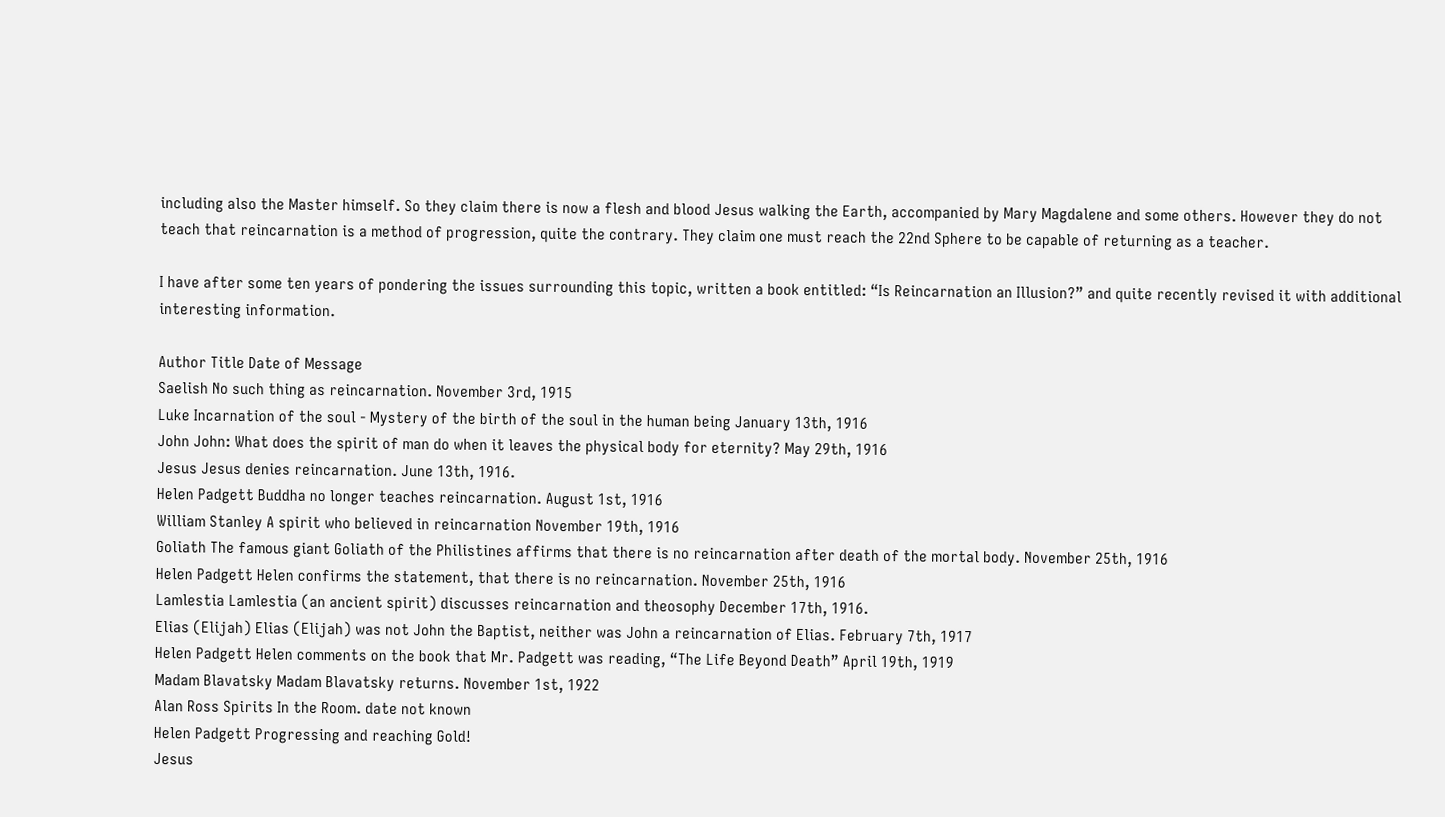including also the Master himself. So they claim there is now a flesh and blood Jesus walking the Earth, accompanied by Mary Magdalene and some others. However they do not teach that reincarnation is a method of progression, quite the contrary. They claim one must reach the 22nd Sphere to be capable of returning as a teacher.

I have after some ten years of pondering the issues surrounding this topic, written a book entitled: “Is Reincarnation an Illusion?” and quite recently revised it with additional interesting information.

Author Title Date of Message
Saelish No such thing as reincarnation. November 3rd, 1915
Luke Incarnation of the soul - Mystery of the birth of the soul in the human being January 13th, 1916
John John: What does the spirit of man do when it leaves the physical body for eternity? May 29th, 1916
Jesus Jesus denies reincarnation. June 13th, 1916.
Helen Padgett Buddha no longer teaches reincarnation. August 1st, 1916
William Stanley A spirit who believed in reincarnation November 19th, 1916
Goliath The famous giant Goliath of the Philistines affirms that there is no reincarnation after death of the mortal body. November 25th, 1916
Helen Padgett Helen confirms the statement, that there is no reincarnation. November 25th, 1916
Lamlestia Lamlestia (an ancient spirit) discusses reincarnation and theosophy December 17th, 1916.
Elias (Elijah) Elias (Elijah) was not John the Baptist, neither was John a reincarnation of Elias. February 7th, 1917
Helen Padgett Helen comments on the book that Mr. Padgett was reading, “The Life Beyond Death” April 19th, 1919
Madam Blavatsky Madam Blavatsky returns. November 1st, 1922
Alan Ross Spirits In the Room. date not known
Helen Padgett Progressing and reaching Gold!
Jesus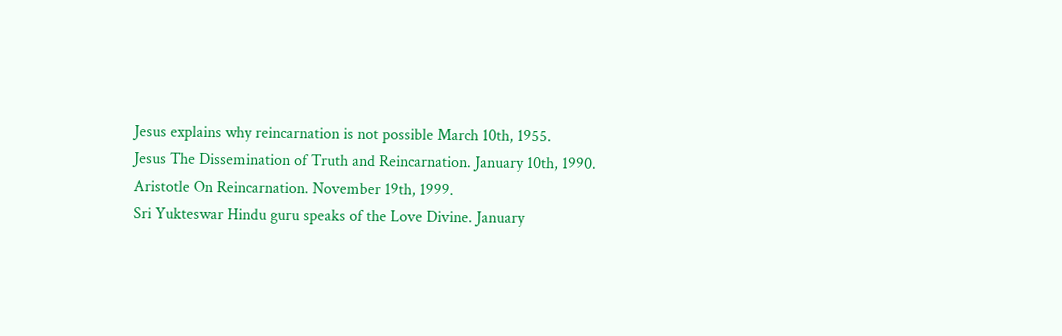Jesus explains why reincarnation is not possible March 10th, 1955.
Jesus The Dissemination of Truth and Reincarnation. January 10th, 1990.
Aristotle On Reincarnation. November 19th, 1999.
Sri Yukteswar Hindu guru speaks of the Love Divine. January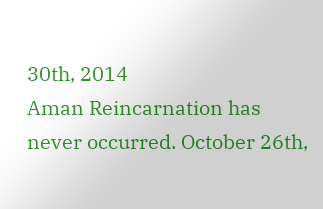30th, 2014
Aman Reincarnation has never occurred. October 26th,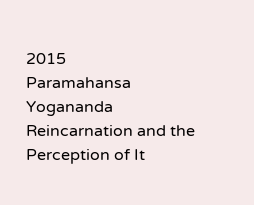2015
Paramahansa Yogananda Reincarnation and the Perception of It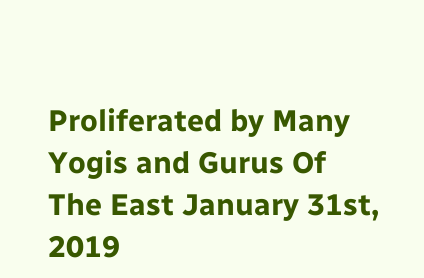Proliferated by Many Yogis and Gurus Of The East January 31st, 2019